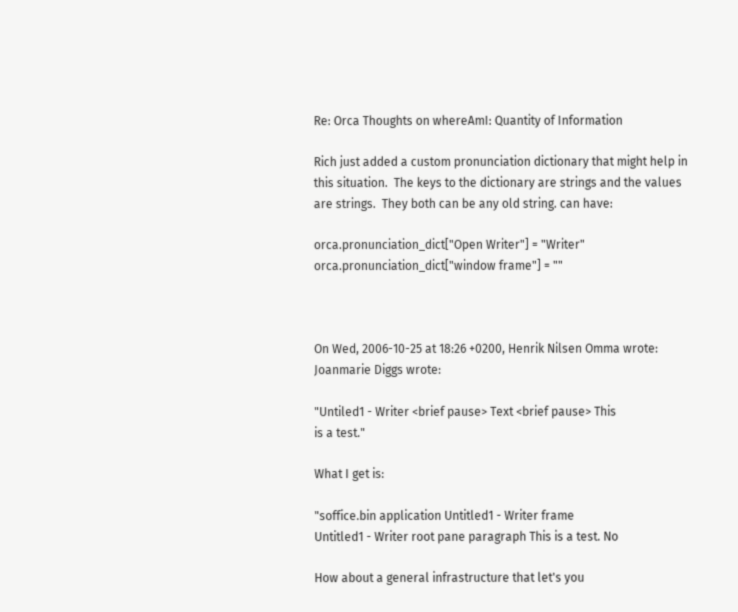Re: Orca Thoughts on whereAmI: Quantity of Information

Rich just added a custom pronunciation dictionary that might help in
this situation.  The keys to the dictionary are strings and the values
are strings.  They both can be any old string. can have:

orca.pronunciation_dict["Open Writer"] = "Writer"
orca.pronunciation_dict["window frame"] = ""



On Wed, 2006-10-25 at 18:26 +0200, Henrik Nilsen Omma wrote:
Joanmarie Diggs wrote:

"Untiled1 - Writer <brief pause> Text <brief pause> This
is a test."

What I get is:

"soffice.bin application Untitled1 - Writer frame
Untitled1 - Writer root pane paragraph This is a test. No

How about a general infrastructure that let's you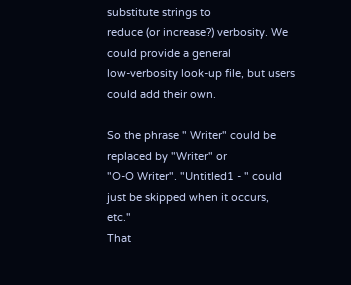substitute strings to
reduce (or increase?) verbosity. We could provide a general
low-verbosity look-up file, but users could add their own.

So the phrase " Writer" could be replaced by "Writer" or
"O-O Writer". "Untitled1 - " could just be skipped when it occurs, etc."
That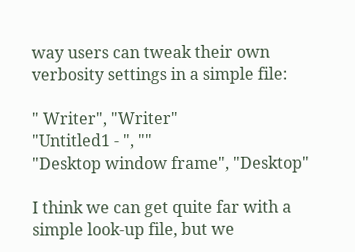way users can tweak their own verbosity settings in a simple file:

" Writer", "Writer"
"Untitled1 - ", ""
"Desktop window frame", "Desktop"

I think we can get quite far with a simple look-up file, but we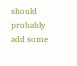should
probably add some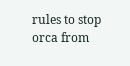rules to stop orca from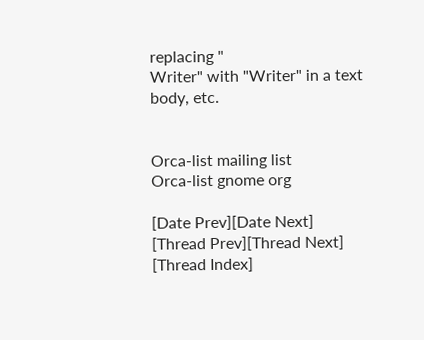replacing "
Writer" with "Writer" in a text body, etc.


Orca-list mailing list
Orca-list gnome org

[Date Prev][Date Next]   [Thread Prev][Thread Next]   [Thread Index]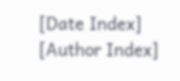[Date Index] [Author Index]